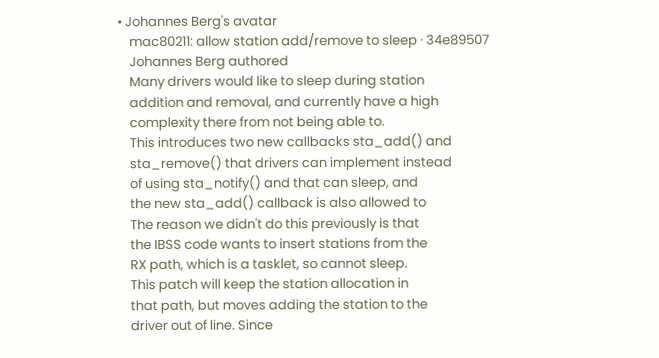• Johannes Berg's avatar
    mac80211: allow station add/remove to sleep · 34e89507
    Johannes Berg authored
    Many drivers would like to sleep during station
    addition and removal, and currently have a high
    complexity there from not being able to.
    This introduces two new callbacks sta_add() and
    sta_remove() that drivers can implement instead
    of using sta_notify() and that can sleep, and
    the new sta_add() callback is also allowed to
    The reason we didn't do this previously is that
    the IBSS code wants to insert stations from the
    RX path, which is a tasklet, so cannot sleep.
    This patch will keep the station allocation in
    that path, but moves adding the station to the
    driver out of line. Since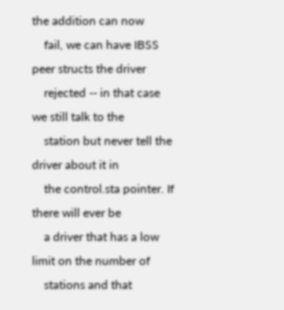the addition can now
    fail, we can have IBSS peer structs the driver
    rejected -- in that case we still talk to the
    station but never tell the driver about it in
    the control.sta pointer. If there will ever be
    a driver that has a low limit on the number of
    stations and that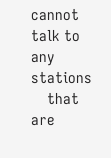cannot talk to any stations
    that are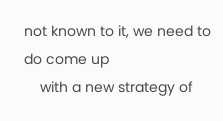not known to it, we need to do come up
    with a new strategy of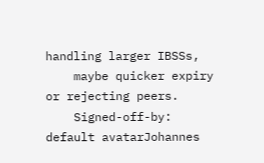handling larger IBSSs,
    maybe quicker expiry or rejecting peers.
    Signed-off-by: default avatarJohannes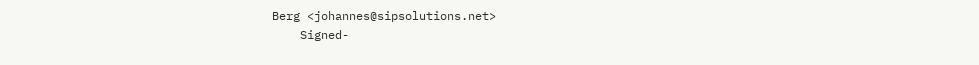Berg <johannes@sipsolutions.net>
    Signed-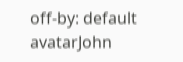off-by: default avatarJohn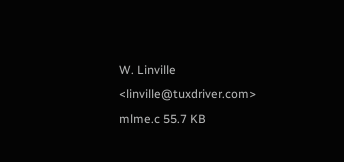W. Linville <linville@tuxdriver.com>
mlme.c 55.7 KB